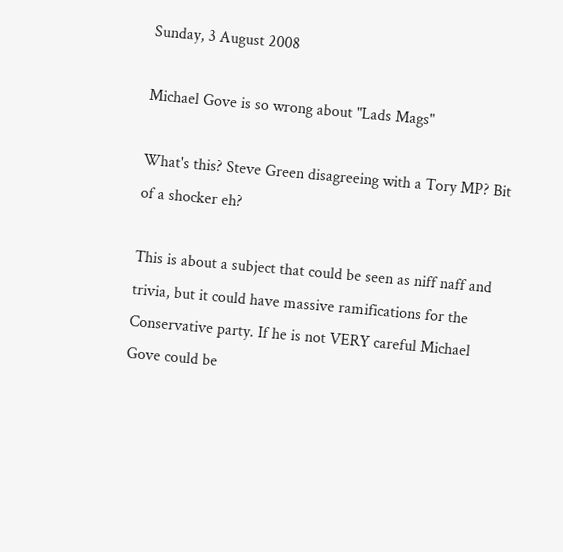Sunday, 3 August 2008

Michael Gove is so wrong about "Lads Mags"

What's this? Steve Green disagreeing with a Tory MP? Bit of a shocker eh?

This is about a subject that could be seen as niff naff and trivia, but it could have massive ramifications for the Conservative party. If he is not VERY careful Michael Gove could be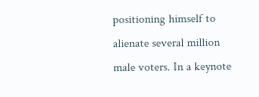positioning himself to alienate several million male voters. In a keynote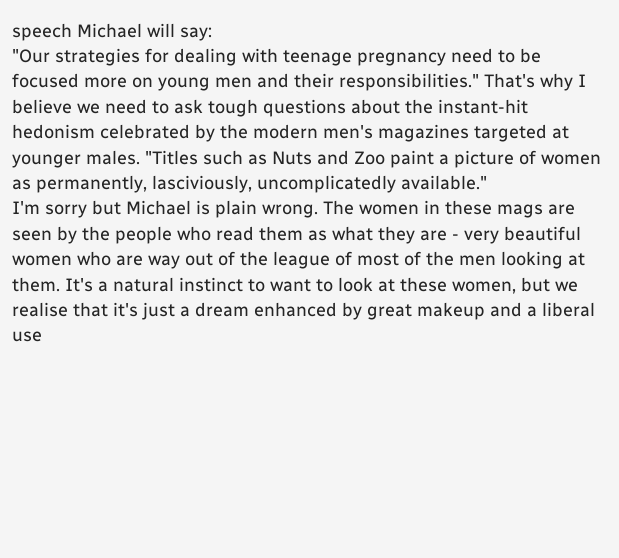speech Michael will say:
"Our strategies for dealing with teenage pregnancy need to be focused more on young men and their responsibilities." That's why I believe we need to ask tough questions about the instant-hit hedonism celebrated by the modern men's magazines targeted at younger males. "Titles such as Nuts and Zoo paint a picture of women as permanently, lasciviously, uncomplicatedly available."
I'm sorry but Michael is plain wrong. The women in these mags are seen by the people who read them as what they are - very beautiful women who are way out of the league of most of the men looking at them. It's a natural instinct to want to look at these women, but we realise that it's just a dream enhanced by great makeup and a liberal use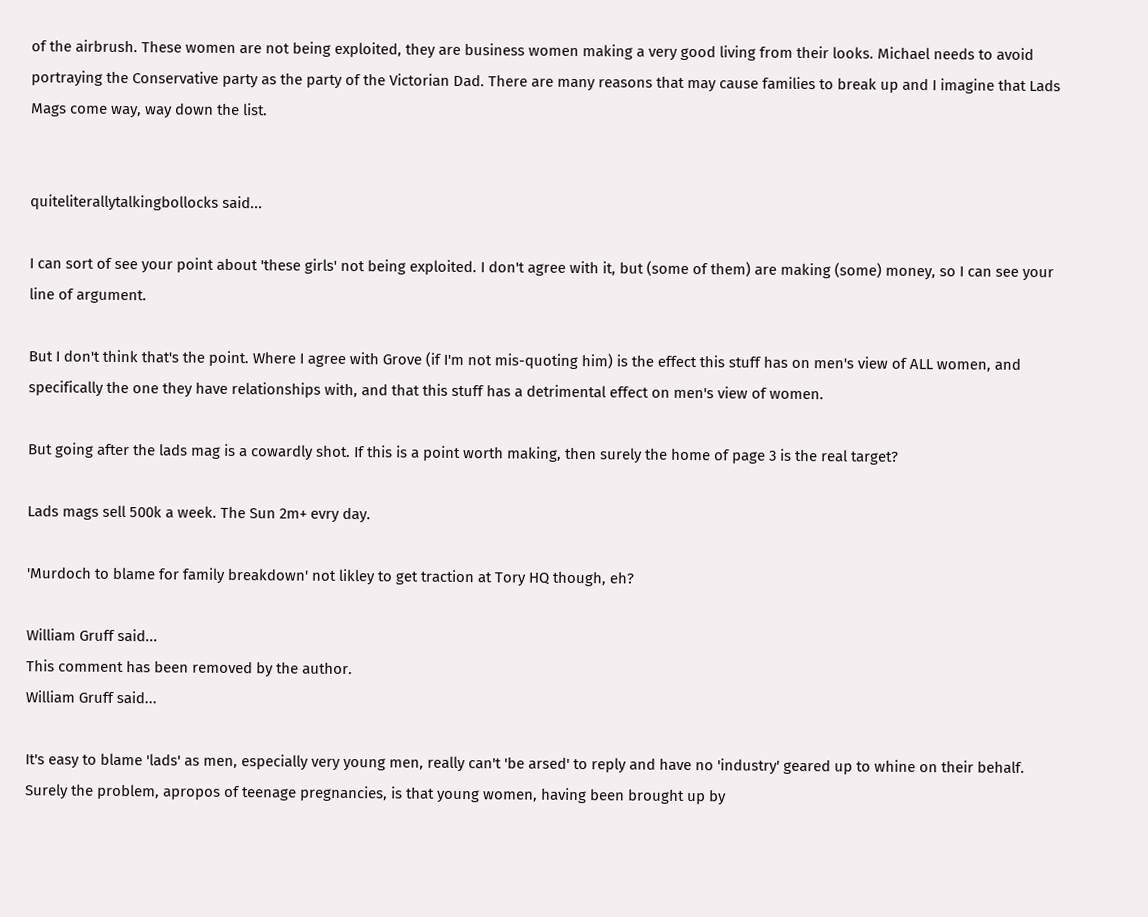of the airbrush. These women are not being exploited, they are business women making a very good living from their looks. Michael needs to avoid portraying the Conservative party as the party of the Victorian Dad. There are many reasons that may cause families to break up and I imagine that Lads Mags come way, way down the list.


quiteliterallytalkingbollocks said...

I can sort of see your point about 'these girls' not being exploited. I don't agree with it, but (some of them) are making (some) money, so I can see your line of argument.

But I don't think that's the point. Where I agree with Grove (if I'm not mis-quoting him) is the effect this stuff has on men's view of ALL women, and specifically the one they have relationships with, and that this stuff has a detrimental effect on men's view of women.

But going after the lads mag is a cowardly shot. If this is a point worth making, then surely the home of page 3 is the real target?

Lads mags sell 500k a week. The Sun 2m+ evry day.

'Murdoch to blame for family breakdown' not likley to get traction at Tory HQ though, eh?

William Gruff said...
This comment has been removed by the author.
William Gruff said...

It's easy to blame 'lads' as men, especially very young men, really can't 'be arsed' to reply and have no 'industry' geared up to whine on their behalf. Surely the problem, apropos of teenage pregnancies, is that young women, having been brought up by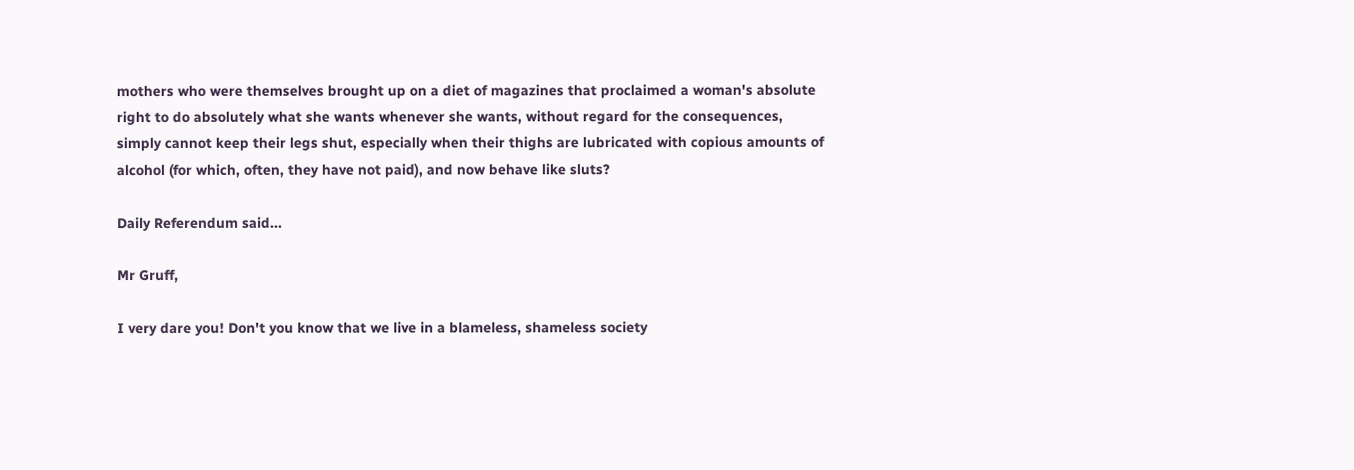mothers who were themselves brought up on a diet of magazines that proclaimed a woman's absolute right to do absolutely what she wants whenever she wants, without regard for the consequences, simply cannot keep their legs shut, especially when their thighs are lubricated with copious amounts of alcohol (for which, often, they have not paid), and now behave like sluts?

Daily Referendum said...

Mr Gruff,

I very dare you! Don't you know that we live in a blameless, shameless society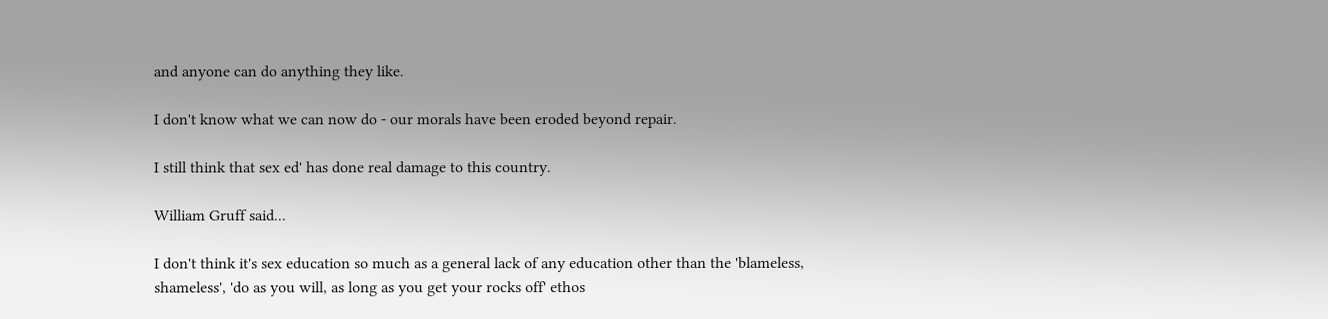and anyone can do anything they like.

I don't know what we can now do - our morals have been eroded beyond repair.

I still think that sex ed' has done real damage to this country.

William Gruff said...

I don't think it's sex education so much as a general lack of any education other than the 'blameless, shameless', 'do as you will, as long as you get your rocks off' ethos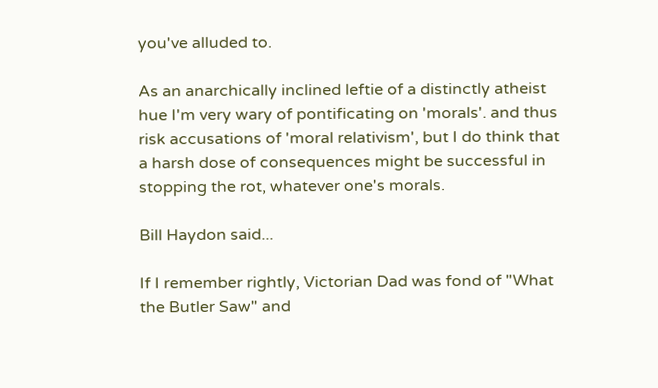you've alluded to.

As an anarchically inclined leftie of a distinctly atheist hue I'm very wary of pontificating on 'morals'. and thus risk accusations of 'moral relativism', but I do think that a harsh dose of consequences might be successful in stopping the rot, whatever one's morals.

Bill Haydon said...

If I remember rightly, Victorian Dad was fond of "What the Butler Saw" and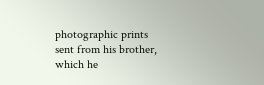photographic prints sent from his brother, which he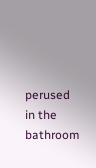perused in the bathroom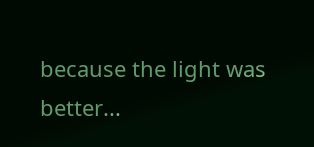because the light was better...